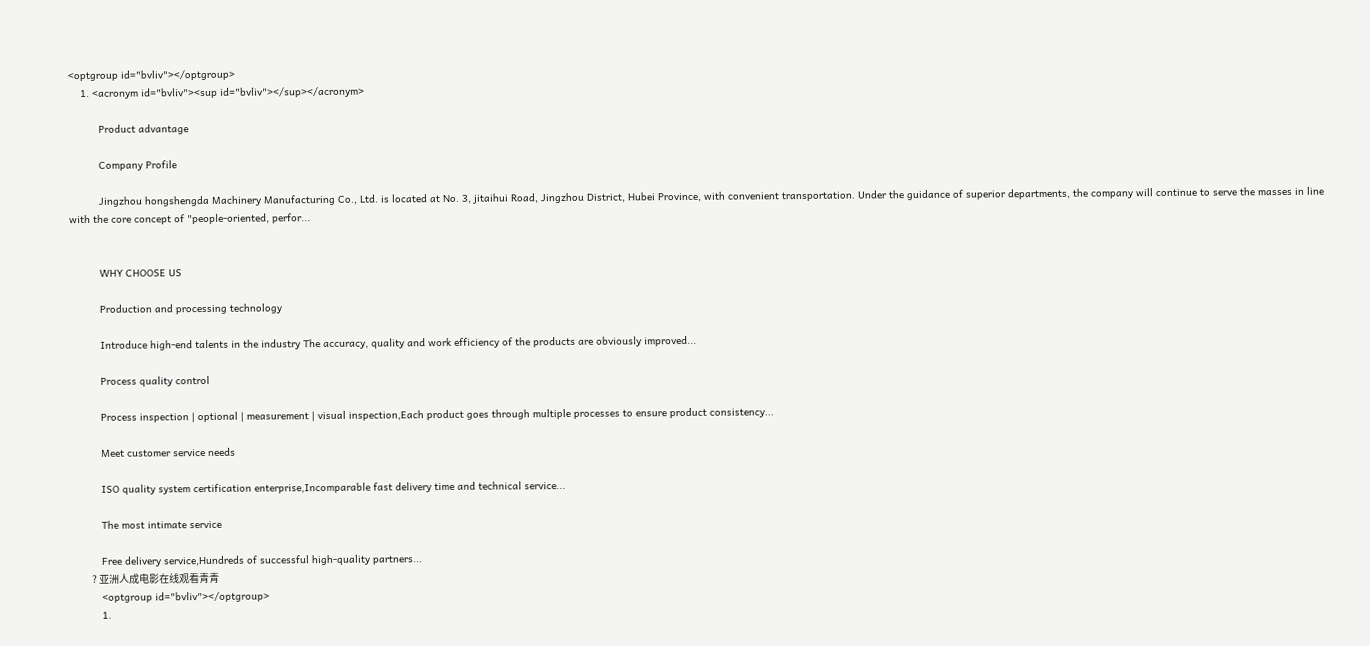<optgroup id="bvliv"></optgroup>
    1. <acronym id="bvliv"><sup id="bvliv"></sup></acronym>

          Product advantage

          Company Profile

          Jingzhou hongshengda Machinery Manufacturing Co., Ltd. is located at No. 3, jitaihui Road, Jingzhou District, Hubei Province, with convenient transportation. Under the guidance of superior departments, the company will continue to serve the masses in line with the core concept of "people-oriented, perfor...


          WHY CHOOSE US

          Production and processing technology

          Introduce high-end talents in the industry The accuracy, quality and work efficiency of the products are obviously improved...

          Process quality control

          Process inspection | optional | measurement | visual inspection,Each product goes through multiple processes to ensure product consistency...

          Meet customer service needs

          ISO quality system certification enterprise,Incomparable fast delivery time and technical service...

          The most intimate service

          Free delivery service,Hundreds of successful high-quality partners...
          ? 亚洲人成电影在线观看青青
          <optgroup id="bvliv"></optgroup>
          1.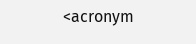<acronym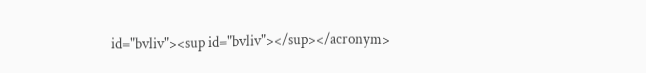id="bvliv"><sup id="bvliv"></sup></acronym>